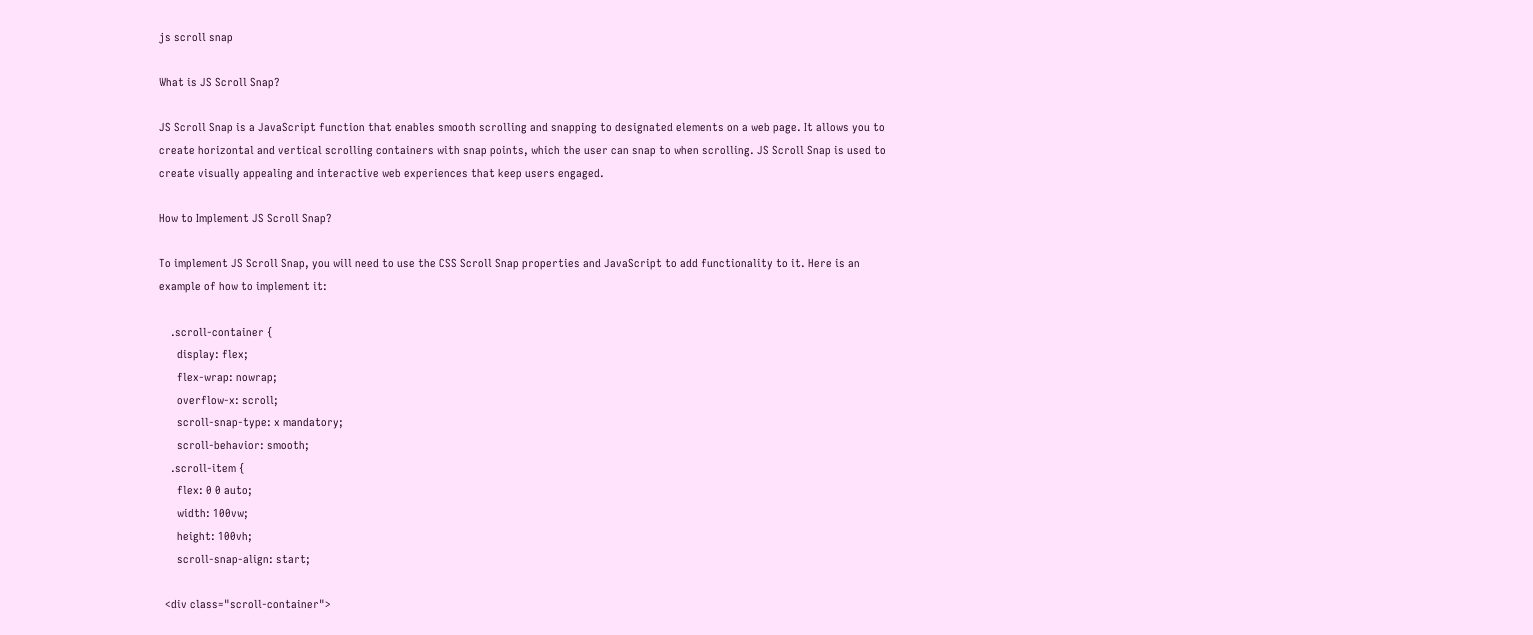js scroll snap

What is JS Scroll Snap?

JS Scroll Snap is a JavaScript function that enables smooth scrolling and snapping to designated elements on a web page. It allows you to create horizontal and vertical scrolling containers with snap points, which the user can snap to when scrolling. JS Scroll Snap is used to create visually appealing and interactive web experiences that keep users engaged.

How to Implement JS Scroll Snap?

To implement JS Scroll Snap, you will need to use the CSS Scroll Snap properties and JavaScript to add functionality to it. Here is an example of how to implement it:

    .scroll-container {
      display: flex;
      flex-wrap: nowrap;
      overflow-x: scroll;
      scroll-snap-type: x mandatory;
      scroll-behavior: smooth;
    .scroll-item {
      flex: 0 0 auto;
      width: 100vw;
      height: 100vh;
      scroll-snap-align: start;

  <div class="scroll-container">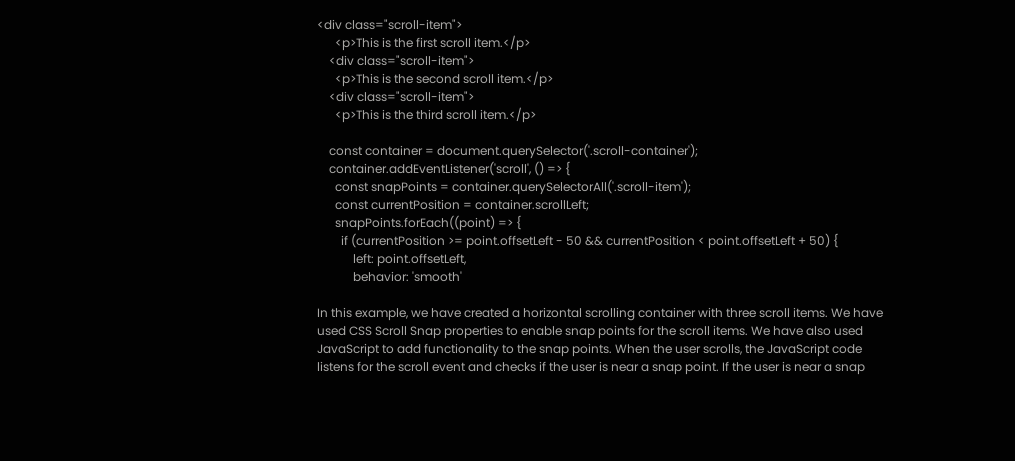<div class="scroll-item">
      <p>This is the first scroll item.</p>
    <div class="scroll-item">
      <p>This is the second scroll item.</p>
    <div class="scroll-item">
      <p>This is the third scroll item.</p>

    const container = document.querySelector('.scroll-container');
    container.addEventListener('scroll', () => {
      const snapPoints = container.querySelectorAll('.scroll-item');
      const currentPosition = container.scrollLeft;
      snapPoints.forEach((point) => {
        if (currentPosition >= point.offsetLeft - 50 && currentPosition < point.offsetLeft + 50) {
            left: point.offsetLeft,
            behavior: 'smooth'

In this example, we have created a horizontal scrolling container with three scroll items. We have used CSS Scroll Snap properties to enable snap points for the scroll items. We have also used JavaScript to add functionality to the snap points. When the user scrolls, the JavaScript code listens for the scroll event and checks if the user is near a snap point. If the user is near a snap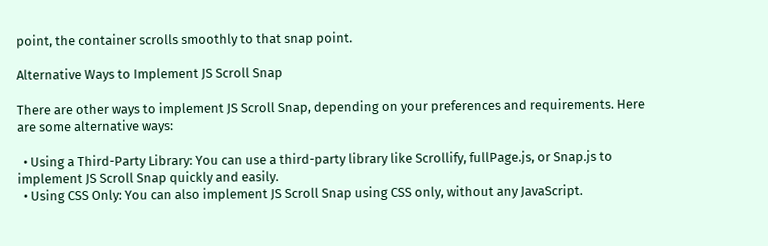point, the container scrolls smoothly to that snap point.

Alternative Ways to Implement JS Scroll Snap

There are other ways to implement JS Scroll Snap, depending on your preferences and requirements. Here are some alternative ways:

  • Using a Third-Party Library: You can use a third-party library like Scrollify, fullPage.js, or Snap.js to implement JS Scroll Snap quickly and easily.
  • Using CSS Only: You can also implement JS Scroll Snap using CSS only, without any JavaScript.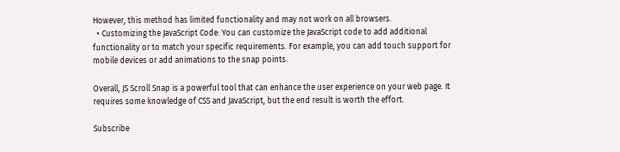However, this method has limited functionality and may not work on all browsers.
  • Customizing the JavaScript Code: You can customize the JavaScript code to add additional functionality or to match your specific requirements. For example, you can add touch support for mobile devices or add animations to the snap points.

Overall, JS Scroll Snap is a powerful tool that can enhance the user experience on your web page. It requires some knowledge of CSS and JavaScript, but the end result is worth the effort.

Subscribe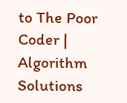to The Poor Coder | Algorithm Solutions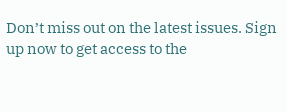Don’t miss out on the latest issues. Sign up now to get access to the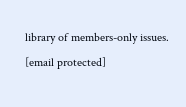library of members-only issues.
[email protected]